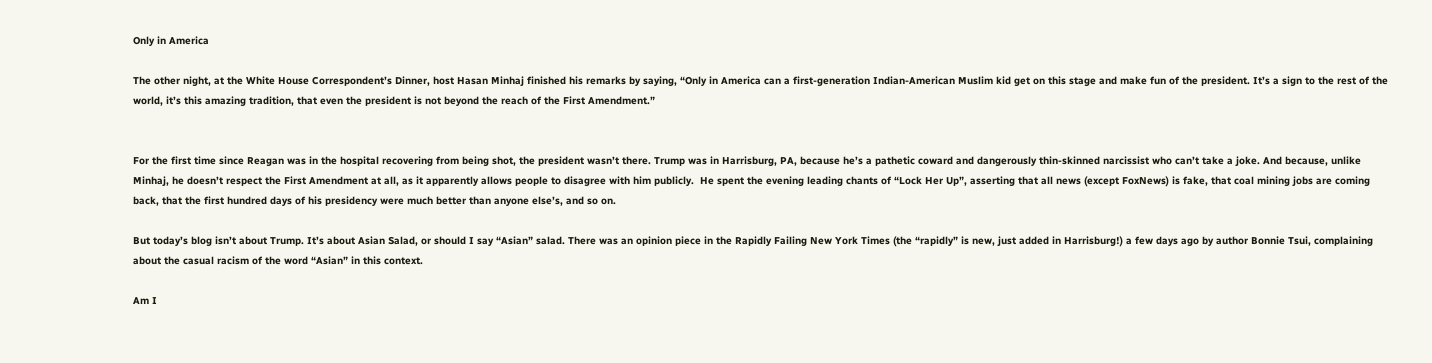Only in America

The other night, at the White House Correspondent’s Dinner, host Hasan Minhaj finished his remarks by saying, “Only in America can a first-generation Indian-American Muslim kid get on this stage and make fun of the president. It’s a sign to the rest of the world, it’s this amazing tradition, that even the president is not beyond the reach of the First Amendment.”


For the first time since Reagan was in the hospital recovering from being shot, the president wasn’t there. Trump was in Harrisburg, PA, because he’s a pathetic coward and dangerously thin-skinned narcissist who can’t take a joke. And because, unlike Minhaj, he doesn’t respect the First Amendment at all, as it apparently allows people to disagree with him publicly.  He spent the evening leading chants of “Lock Her Up”, asserting that all news (except FoxNews) is fake, that coal mining jobs are coming back, that the first hundred days of his presidency were much better than anyone else’s, and so on.

But today’s blog isn’t about Trump. It’s about Asian Salad, or should I say “Asian” salad. There was an opinion piece in the Rapidly Failing New York Times (the “rapidly” is new, just added in Harrisburg!) a few days ago by author Bonnie Tsui, complaining about the casual racism of the word “Asian” in this context.

Am I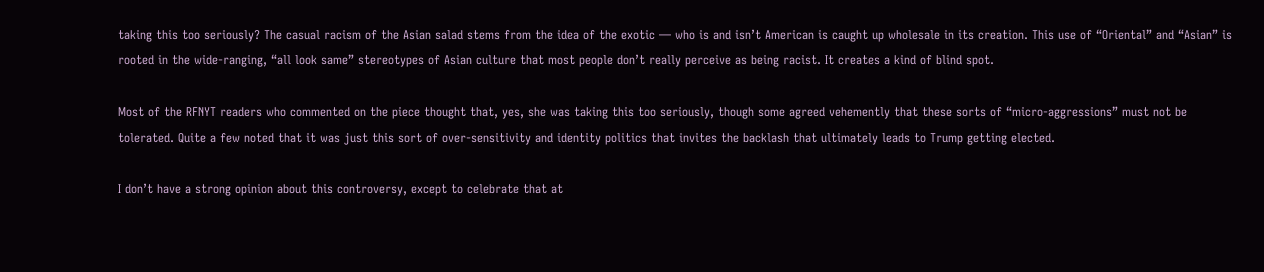taking this too seriously? The casual racism of the Asian salad stems from the idea of the exotic — who is and isn’t American is caught up wholesale in its creation. This use of “Oriental” and “Asian” is rooted in the wide-ranging, “all look same” stereotypes of Asian culture that most people don’t really perceive as being racist. It creates a kind of blind spot.

Most of the RFNYT readers who commented on the piece thought that, yes, she was taking this too seriously, though some agreed vehemently that these sorts of “micro-aggressions” must not be tolerated. Quite a few noted that it was just this sort of over-sensitivity and identity politics that invites the backlash that ultimately leads to Trump getting elected.

I don’t have a strong opinion about this controversy, except to celebrate that at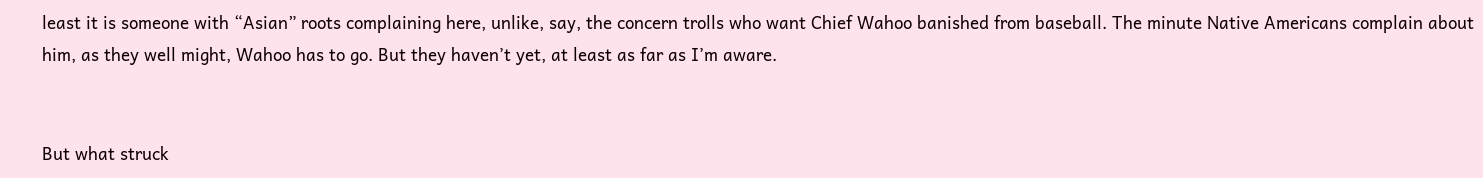least it is someone with “Asian” roots complaining here, unlike, say, the concern trolls who want Chief Wahoo banished from baseball. The minute Native Americans complain about him, as they well might, Wahoo has to go. But they haven’t yet, at least as far as I’m aware.


But what struck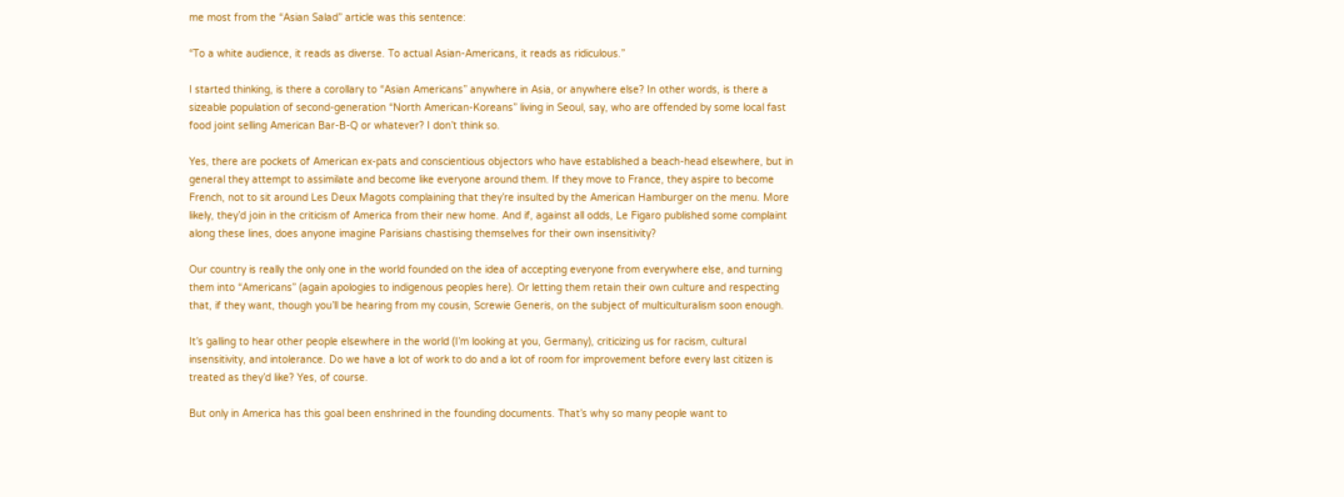me most from the “Asian Salad” article was this sentence:

“To a white audience, it reads as diverse. To actual Asian-Americans, it reads as ridiculous.”

I started thinking, is there a corollary to “Asian Americans” anywhere in Asia, or anywhere else? In other words, is there a sizeable population of second-generation “North American-Koreans” living in Seoul, say, who are offended by some local fast food joint selling American Bar-B-Q or whatever? I don’t think so.

Yes, there are pockets of American ex-pats and conscientious objectors who have established a beach-head elsewhere, but in general they attempt to assimilate and become like everyone around them. If they move to France, they aspire to become French, not to sit around Les Deux Magots complaining that they’re insulted by the American Hamburger on the menu. More likely, they’d join in the criticism of America from their new home. And if, against all odds, Le Figaro published some complaint along these lines, does anyone imagine Parisians chastising themselves for their own insensitivity?

Our country is really the only one in the world founded on the idea of accepting everyone from everywhere else, and turning them into “Americans” (again apologies to indigenous peoples here). Or letting them retain their own culture and respecting that, if they want, though you’ll be hearing from my cousin, Screwie Generis, on the subject of multiculturalism soon enough.

It’s galling to hear other people elsewhere in the world (I’m looking at you, Germany), criticizing us for racism, cultural insensitivity, and intolerance. Do we have a lot of work to do and a lot of room for improvement before every last citizen is treated as they’d like? Yes, of course.

But only in America has this goal been enshrined in the founding documents. That’s why so many people want to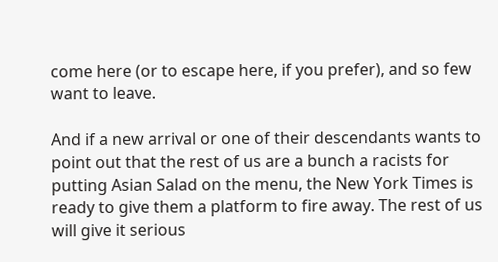come here (or to escape here, if you prefer), and so few want to leave.

And if a new arrival or one of their descendants wants to point out that the rest of us are a bunch a racists for putting Asian Salad on the menu, the New York Times is ready to give them a platform to fire away. The rest of us will give it serious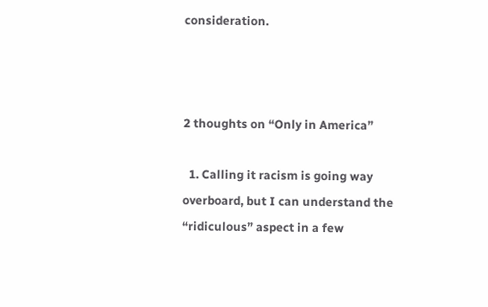consideration.



2 thoughts on “Only in America”

  1. Calling it racism is going way overboard, but I can understand the “ridiculous” aspect in a few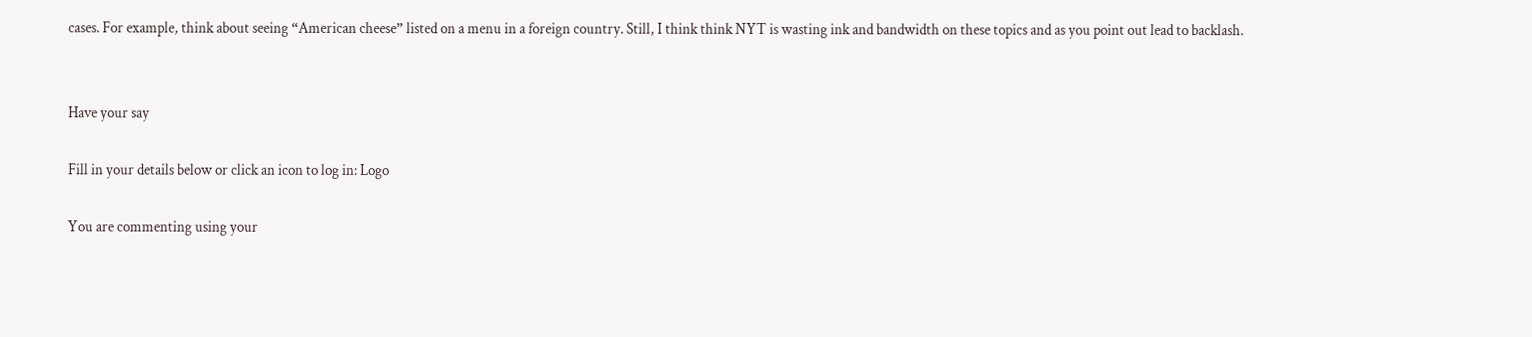cases. For example, think about seeing “American cheese” listed on a menu in a foreign country. Still, I think think NYT is wasting ink and bandwidth on these topics and as you point out lead to backlash.


Have your say

Fill in your details below or click an icon to log in: Logo

You are commenting using your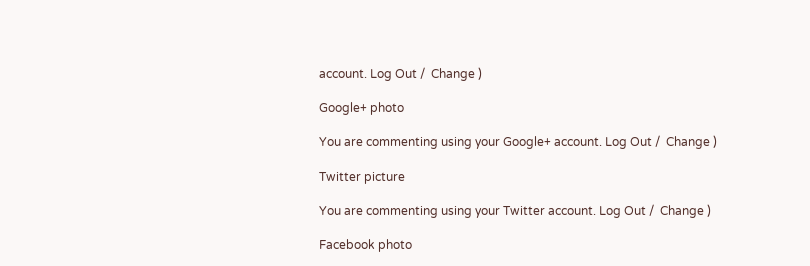account. Log Out /  Change )

Google+ photo

You are commenting using your Google+ account. Log Out /  Change )

Twitter picture

You are commenting using your Twitter account. Log Out /  Change )

Facebook photo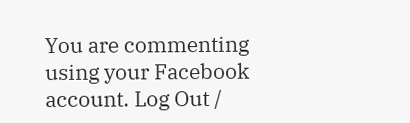You are commenting using your Facebook account. Log Out /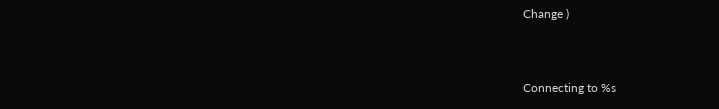Change )


Connecting to %s